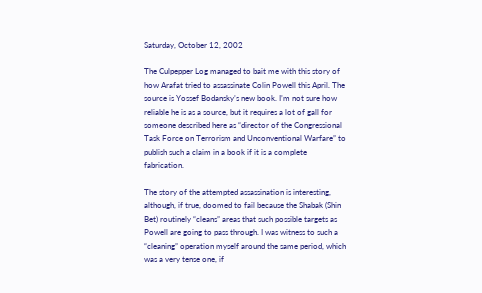Saturday, October 12, 2002

The Culpepper Log managed to bait me with this story of how Arafat tried to assassinate Colin Powell this April. The source is Yossef Bodansky’s new book. I’m not sure how reliable he is as a source, but it requires a lot of gall for someone described here as “director of the Congressional Task Force on Terrorism and Unconventional Warfare” to publish such a claim in a book if it is a complete fabrication.

The story of the attempted assassination is interesting, although, if true, doomed to fail because the Shabak (Shin Bet) routinely “cleans” areas that such possible targets as Powell are going to pass through. I was witness to such a “cleaning” operation myself around the same period, which was a very tense one, if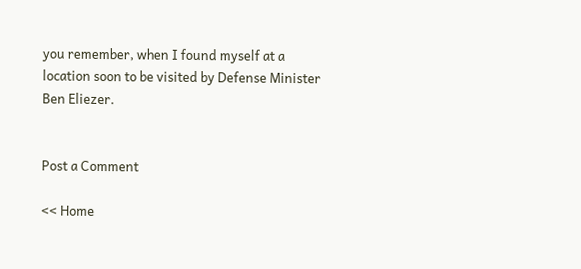you remember, when I found myself at a location soon to be visited by Defense Minister Ben Eliezer.


Post a Comment

<< Home